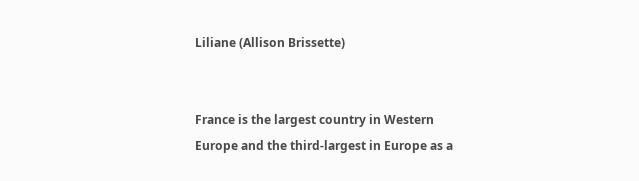Liliane (Allison Brissette)


France is the largest country in Western Europe and the third-largest in Europe as a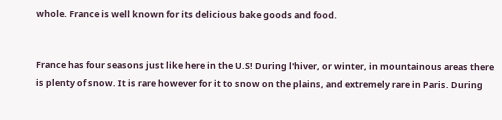whole. France is well known for its delicious bake goods and food.


France has four seasons just like here in the U.S! During l'hiver, or winter, in mountainous areas there is plenty of snow. It is rare however for it to snow on the plains, and extremely rare in Paris. During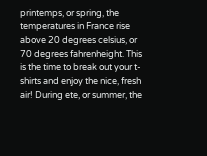printemps, or spring, the temperatures in France rise above 20 degrees celsius, or 70 degrees fahrenheight. This is the time to break out your t-shirts and enjoy the nice, fresh air! During ete, or summer, the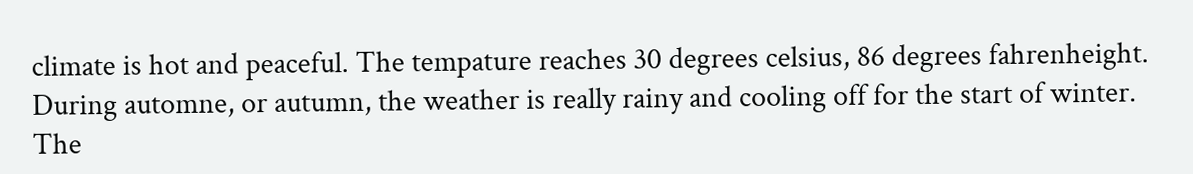climate is hot and peaceful. The tempature reaches 30 degrees celsius, 86 degrees fahrenheight. During automne, or autumn, the weather is really rainy and cooling off for the start of winter. The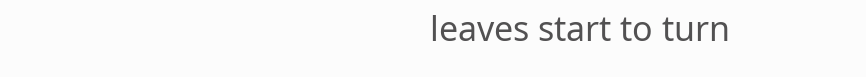leaves start to turn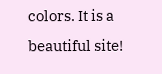colors. It is a beautiful site!